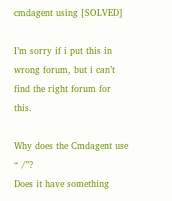cmdagent using [SOLVED]

I’m sorry if i put this in wrong forum, but i can’t find the right forum for this.

Why does the Cmdagent use “ /”?
Does it have something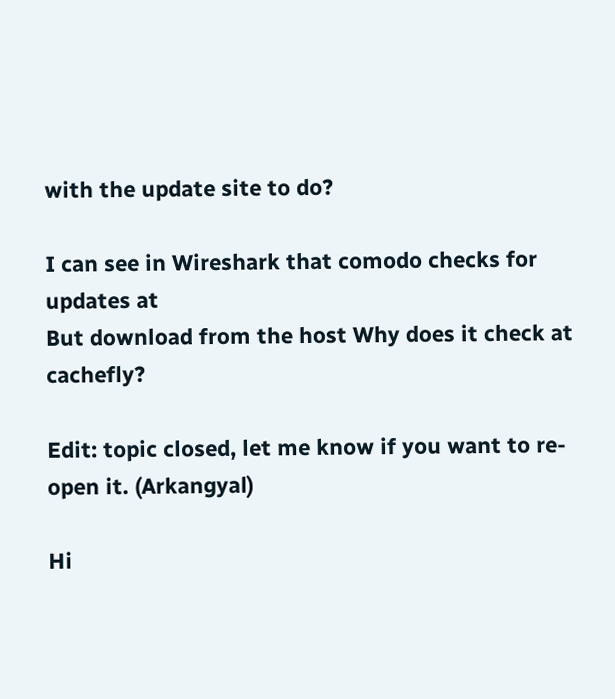with the update site to do?

I can see in Wireshark that comodo checks for updates at
But download from the host Why does it check at cachefly?

Edit: topic closed, let me know if you want to re-open it. (Arkangyal)

Hi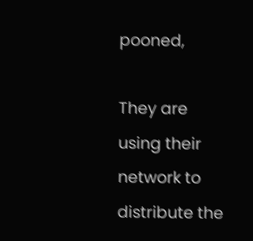pooned,

They are using their network to distribute the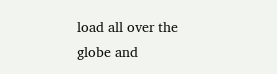load all over the globe and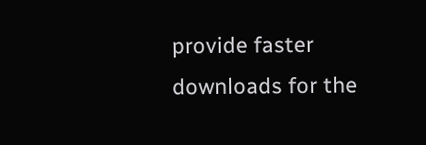provide faster downloads for the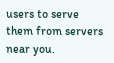users to serve them from servers near you.